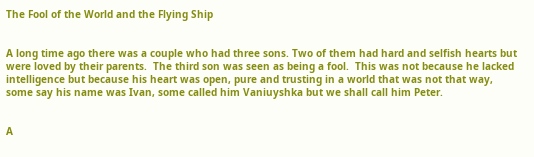The Fool of the World and the Flying Ship


A long time ago there was a couple who had three sons. Two of them had hard and selfish hearts but were loved by their parents.  The third son was seen as being a fool.  This was not because he lacked intelligence but because his heart was open, pure and trusting in a world that was not that way, some say his name was Ivan, some called him Vaniuyshka but we shall call him Peter.


A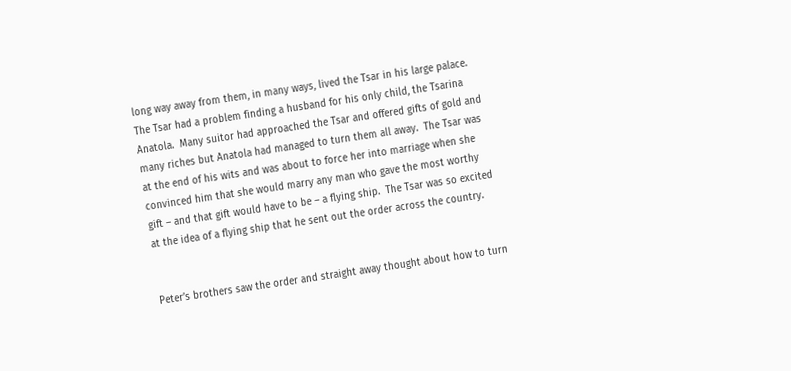long way away from them, in many ways, lived the Tsar in his large palace.  The Tsar had a problem finding a husband for his only child, the Tsarina Anatola.  Many suitor had approached the Tsar and offered gifts of gold and many riches but Anatola had managed to turn them all away.  The Tsar was at the end of his wits and was about to force her into marriage when she convinced him that she would marry any man who gave the most worthy gift – and that gift would have to be – a flying ship.  The Tsar was so excited at the idea of a flying ship that he sent out the order across the country.


Peter’s brothers saw the order and straight away thought about how to turn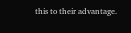this to their advantage.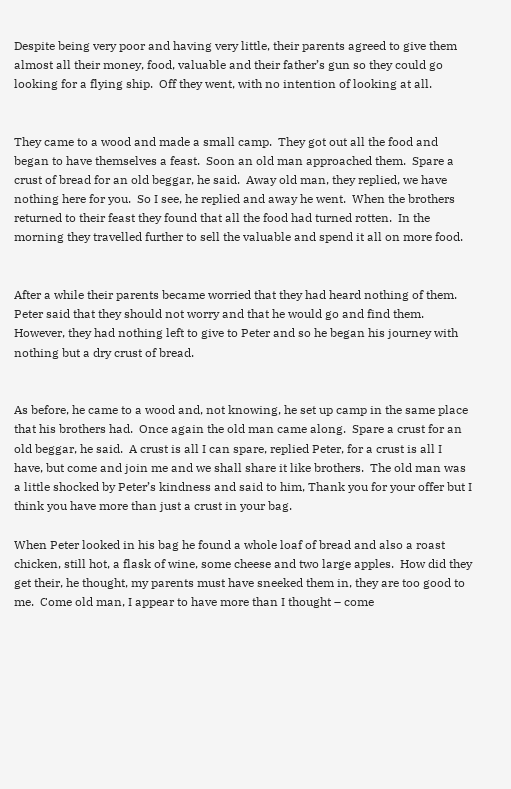Despite being very poor and having very little, their parents agreed to give them almost all their money, food, valuable and their father’s gun so they could go looking for a flying ship.  Off they went, with no intention of looking at all.


They came to a wood and made a small camp.  They got out all the food and began to have themselves a feast.  Soon an old man approached them.  Spare a crust of bread for an old beggar, he said.  Away old man, they replied, we have nothing here for you.  So I see, he replied and away he went.  When the brothers returned to their feast they found that all the food had turned rotten.  In the morning they travelled further to sell the valuable and spend it all on more food.


After a while their parents became worried that they had heard nothing of them.  Peter said that they should not worry and that he would go and find them.  However, they had nothing left to give to Peter and so he began his journey with nothing but a dry crust of bread.


As before, he came to a wood and, not knowing, he set up camp in the same place that his brothers had.  Once again the old man came along.  Spare a crust for an old beggar, he said.  A crust is all I can spare, replied Peter, for a crust is all I have, but come and join me and we shall share it like brothers.  The old man was a little shocked by Peter’s kindness and said to him, Thank you for your offer but I think you have more than just a crust in your bag.

When Peter looked in his bag he found a whole loaf of bread and also a roast chicken, still hot, a flask of wine, some cheese and two large apples.  How did they get their, he thought, my parents must have sneeked them in, they are too good to me.  Come old man, I appear to have more than I thought – come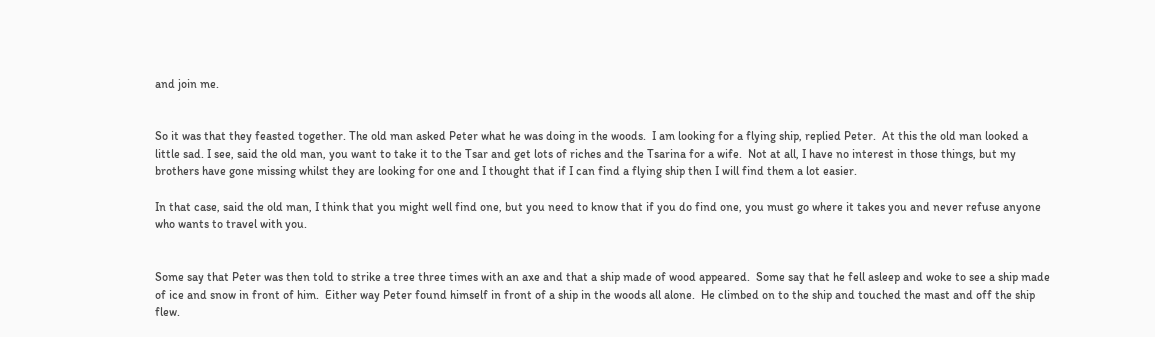and join me.


So it was that they feasted together. The old man asked Peter what he was doing in the woods.  I am looking for a flying ship, replied Peter.  At this the old man looked a little sad. I see, said the old man, you want to take it to the Tsar and get lots of riches and the Tsarina for a wife.  Not at all, I have no interest in those things, but my brothers have gone missing whilst they are looking for one and I thought that if I can find a flying ship then I will find them a lot easier.

In that case, said the old man, I think that you might well find one, but you need to know that if you do find one, you must go where it takes you and never refuse anyone who wants to travel with you.


Some say that Peter was then told to strike a tree three times with an axe and that a ship made of wood appeared.  Some say that he fell asleep and woke to see a ship made of ice and snow in front of him.  Either way Peter found himself in front of a ship in the woods all alone.  He climbed on to the ship and touched the mast and off the ship flew.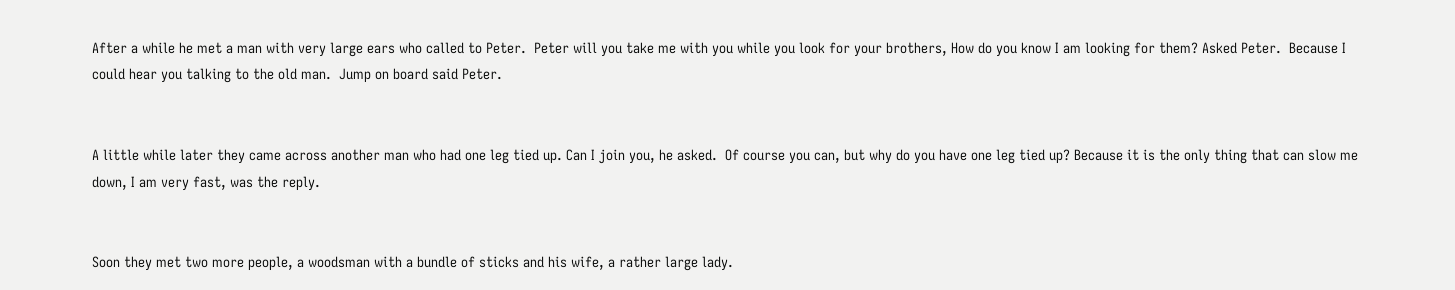After a while he met a man with very large ears who called to Peter.  Peter will you take me with you while you look for your brothers, How do you know I am looking for them? Asked Peter.  Because I could hear you talking to the old man.  Jump on board said Peter.


A little while later they came across another man who had one leg tied up. Can I join you, he asked.  Of course you can, but why do you have one leg tied up? Because it is the only thing that can slow me down, I am very fast, was the reply.


Soon they met two more people, a woodsman with a bundle of sticks and his wife, a rather large lady.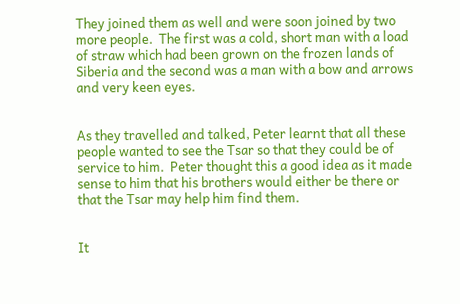They joined them as well and were soon joined by two more people.  The first was a cold, short man with a load of straw which had been grown on the frozen lands of Siberia and the second was a man with a bow and arrows and very keen eyes.


As they travelled and talked, Peter learnt that all these people wanted to see the Tsar so that they could be of service to him.  Peter thought this a good idea as it made sense to him that his brothers would either be there or that the Tsar may help him find them.


It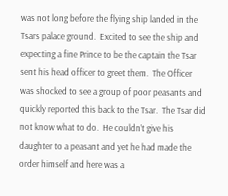was not long before the flying ship landed in the Tsars palace ground.  Excited to see the ship and expecting a fine Prince to be the captain the Tsar sent his head officer to greet them.  The Officer was shocked to see a group of poor peasants and quickly reported this back to the Tsar.  The Tsar did not know what to do.  He couldn’t give his daughter to a peasant and yet he had made the order himself and here was a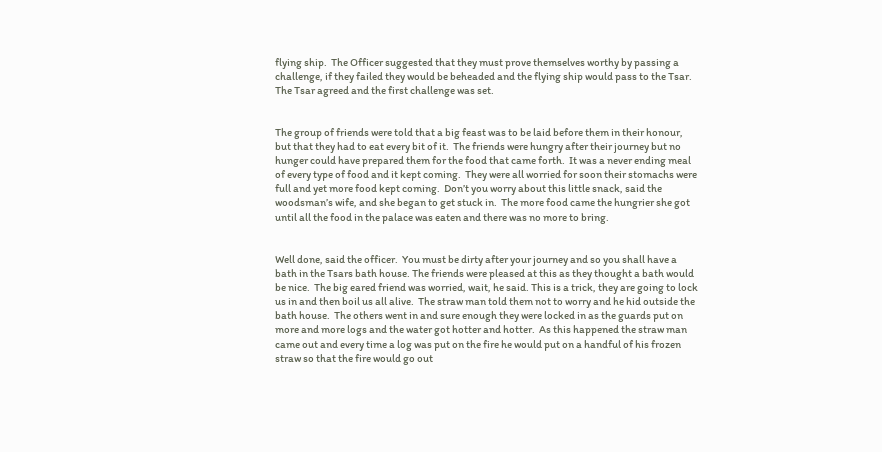flying ship.  The Officer suggested that they must prove themselves worthy by passing a challenge, if they failed they would be beheaded and the flying ship would pass to the Tsar.  The Tsar agreed and the first challenge was set.


The group of friends were told that a big feast was to be laid before them in their honour, but that they had to eat every bit of it.  The friends were hungry after their journey but no hunger could have prepared them for the food that came forth.  It was a never ending meal of every type of food and it kept coming.  They were all worried for soon their stomachs were full and yet more food kept coming.  Don’t you worry about this little snack, said the woodsman’s wife, and she began to get stuck in.  The more food came the hungrier she got until all the food in the palace was eaten and there was no more to bring.


Well done, said the officer.  You must be dirty after your journey and so you shall have a bath in the Tsars bath house. The friends were pleased at this as they thought a bath would be nice.  The big eared friend was worried, wait, he said. This is a trick, they are going to lock us in and then boil us all alive.  The straw man told them not to worry and he hid outside the bath house.  The others went in and sure enough they were locked in as the guards put on more and more logs and the water got hotter and hotter.  As this happened the straw man came out and every time a log was put on the fire he would put on a handful of his frozen straw so that the fire would go out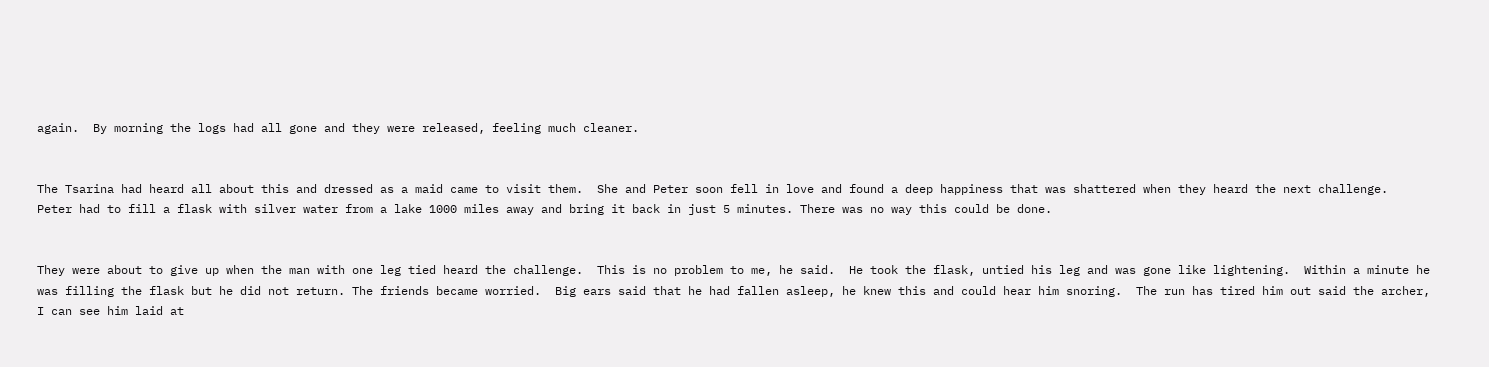again.  By morning the logs had all gone and they were released, feeling much cleaner.


The Tsarina had heard all about this and dressed as a maid came to visit them.  She and Peter soon fell in love and found a deep happiness that was shattered when they heard the next challenge.  Peter had to fill a flask with silver water from a lake 1000 miles away and bring it back in just 5 minutes. There was no way this could be done.


They were about to give up when the man with one leg tied heard the challenge.  This is no problem to me, he said.  He took the flask, untied his leg and was gone like lightening.  Within a minute he was filling the flask but he did not return. The friends became worried.  Big ears said that he had fallen asleep, he knew this and could hear him snoring.  The run has tired him out said the archer, I can see him laid at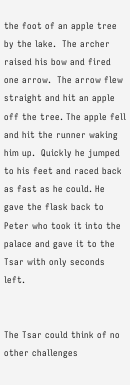the foot of an apple tree by the lake.  The archer raised his bow and fired one arrow.  The arrow flew straight and hit an apple off the tree. The apple fell and hit the runner waking him up.  Quickly he jumped to his feet and raced back as fast as he could. He gave the flask back to Peter who took it into the palace and gave it to the Tsar with only seconds left.


The Tsar could think of no other challenges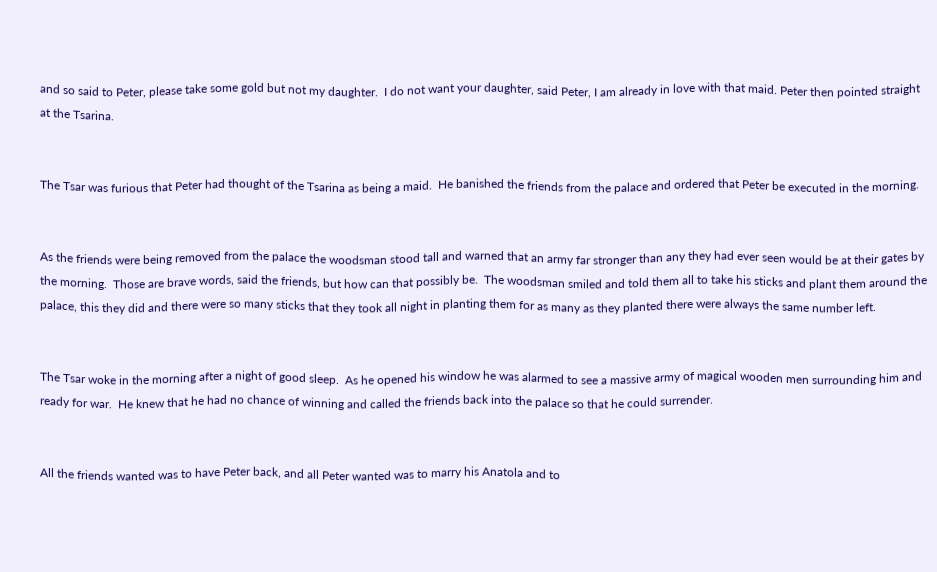and so said to Peter, please take some gold but not my daughter.  I do not want your daughter, said Peter, I am already in love with that maid. Peter then pointed straight at the Tsarina.


The Tsar was furious that Peter had thought of the Tsarina as being a maid.  He banished the friends from the palace and ordered that Peter be executed in the morning.


As the friends were being removed from the palace the woodsman stood tall and warned that an army far stronger than any they had ever seen would be at their gates by the morning.  Those are brave words, said the friends, but how can that possibly be.  The woodsman smiled and told them all to take his sticks and plant them around the palace, this they did and there were so many sticks that they took all night in planting them for as many as they planted there were always the same number left.


The Tsar woke in the morning after a night of good sleep.  As he opened his window he was alarmed to see a massive army of magical wooden men surrounding him and ready for war.  He knew that he had no chance of winning and called the friends back into the palace so that he could surrender.


All the friends wanted was to have Peter back, and all Peter wanted was to marry his Anatola and to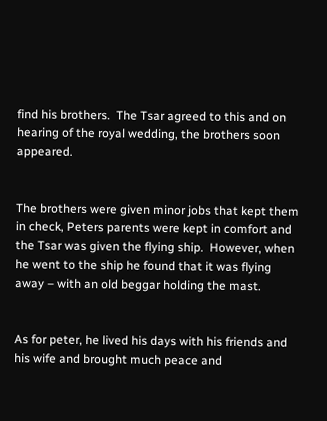find his brothers.  The Tsar agreed to this and on hearing of the royal wedding, the brothers soon appeared.


The brothers were given minor jobs that kept them in check, Peters parents were kept in comfort and the Tsar was given the flying ship.  However, when he went to the ship he found that it was flying away – with an old beggar holding the mast.


As for peter, he lived his days with his friends and his wife and brought much peace and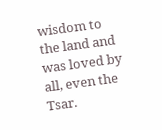wisdom to the land and was loved by all, even the Tsar.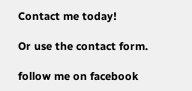Contact me today!

Or use the contact form.

follow me on facebook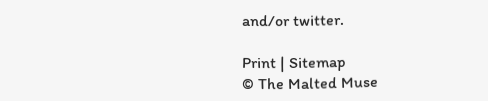and/or twitter.

Print | Sitemap
© The Malted Muse